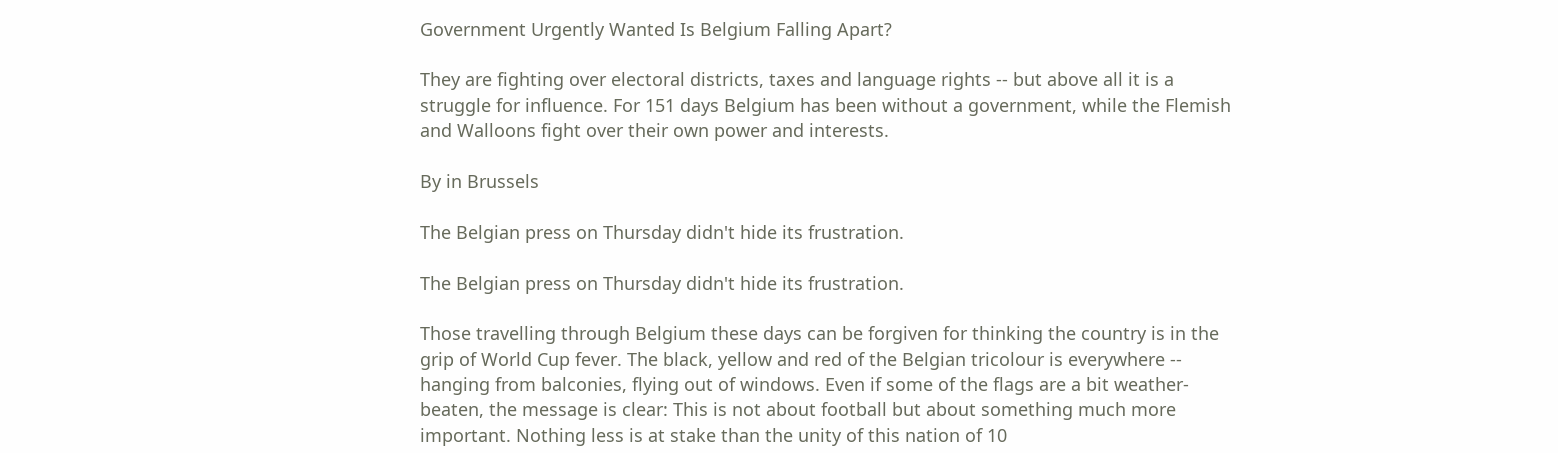Government Urgently Wanted Is Belgium Falling Apart?

They are fighting over electoral districts, taxes and language rights -- but above all it is a struggle for influence. For 151 days Belgium has been without a government, while the Flemish and Walloons fight over their own power and interests.

By in Brussels

The Belgian press on Thursday didn't hide its frustration.

The Belgian press on Thursday didn't hide its frustration.

Those travelling through Belgium these days can be forgiven for thinking the country is in the grip of World Cup fever. The black, yellow and red of the Belgian tricolour is everywhere -- hanging from balconies, flying out of windows. Even if some of the flags are a bit weather-beaten, the message is clear: This is not about football but about something much more important. Nothing less is at stake than the unity of this nation of 10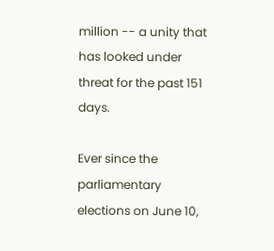million -- a unity that has looked under threat for the past 151 days.

Ever since the parliamentary elections on June 10,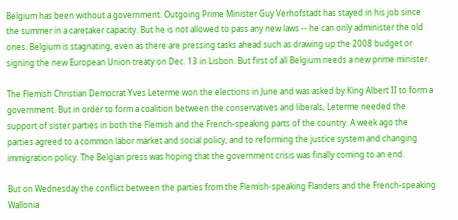Belgium has been without a government. Outgoing Prime Minister Guy Verhofstadt has stayed in his job since the summer in a caretaker capacity. But he is not allowed to pass any new laws -- he can only administer the old ones. Belgium is stagnating, even as there are pressing tasks ahead such as drawing up the 2008 budget or signing the new European Union treaty on Dec. 13 in Lisbon. But first of all Belgium needs a new prime minister.

The Flemish Christian Democrat Yves Leterme won the elections in June and was asked by King Albert II to form a government. But in order to form a coalition between the conservatives and liberals, Leterme needed the support of sister parties in both the Flemish and the French-speaking parts of the country. A week ago the parties agreed to a common labor market and social policy, and to reforming the justice system and changing immigration policy. The Belgian press was hoping that the government crisis was finally coming to an end.

But on Wednesday the conflict between the parties from the Flemish-speaking Flanders and the French-speaking Wallonia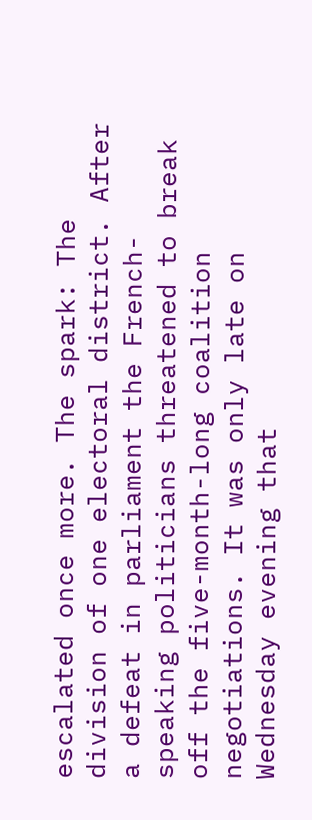escalated once more. The spark: The division of one electoral district. After a defeat in parliament the French-speaking politicians threatened to break off the five-month-long coalition negotiations. It was only late on Wednesday evening that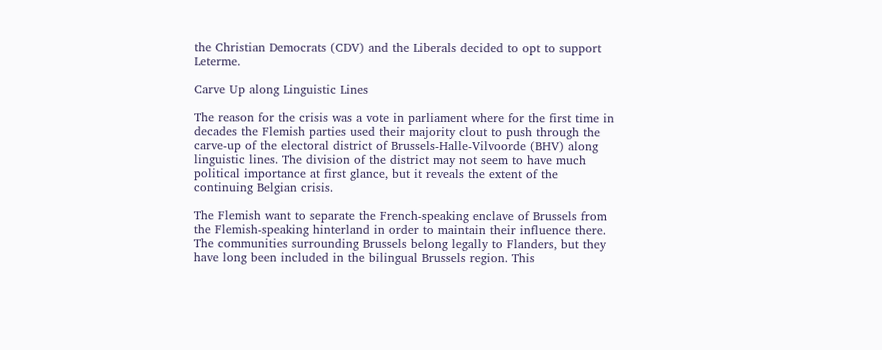the Christian Democrats (CDV) and the Liberals decided to opt to support Leterme.

Carve Up along Linguistic Lines

The reason for the crisis was a vote in parliament where for the first time in decades the Flemish parties used their majority clout to push through the carve-up of the electoral district of Brussels-Halle-Vilvoorde (BHV) along linguistic lines. The division of the district may not seem to have much political importance at first glance, but it reveals the extent of the continuing Belgian crisis.

The Flemish want to separate the French-speaking enclave of Brussels from the Flemish-speaking hinterland in order to maintain their influence there. The communities surrounding Brussels belong legally to Flanders, but they have long been included in the bilingual Brussels region. This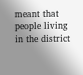meant that people living in the district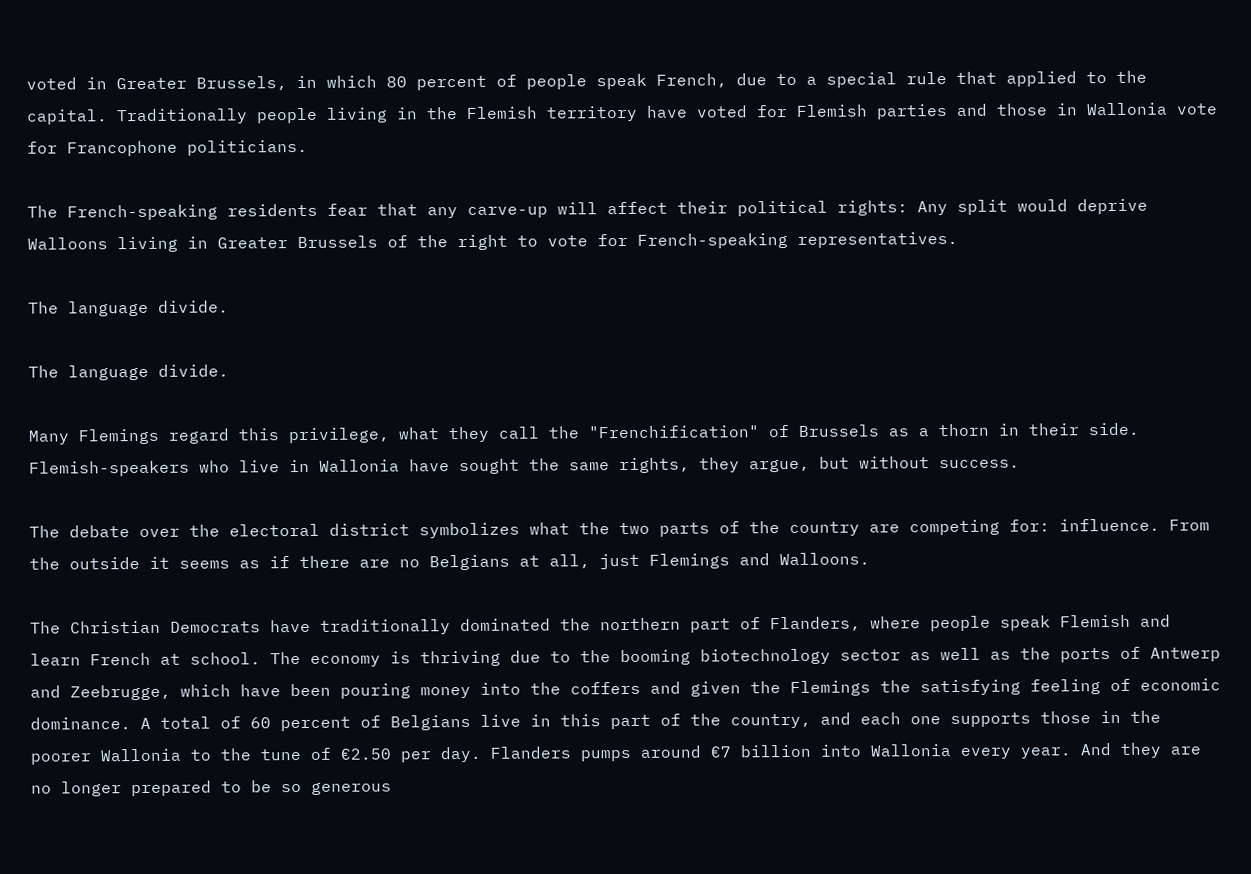voted in Greater Brussels, in which 80 percent of people speak French, due to a special rule that applied to the capital. Traditionally people living in the Flemish territory have voted for Flemish parties and those in Wallonia vote for Francophone politicians.

The French-speaking residents fear that any carve-up will affect their political rights: Any split would deprive Walloons living in Greater Brussels of the right to vote for French-speaking representatives.

The language divide.

The language divide.

Many Flemings regard this privilege, what they call the "Frenchification" of Brussels as a thorn in their side. Flemish-speakers who live in Wallonia have sought the same rights, they argue, but without success.

The debate over the electoral district symbolizes what the two parts of the country are competing for: influence. From the outside it seems as if there are no Belgians at all, just Flemings and Walloons.

The Christian Democrats have traditionally dominated the northern part of Flanders, where people speak Flemish and learn French at school. The economy is thriving due to the booming biotechnology sector as well as the ports of Antwerp and Zeebrugge, which have been pouring money into the coffers and given the Flemings the satisfying feeling of economic dominance. A total of 60 percent of Belgians live in this part of the country, and each one supports those in the poorer Wallonia to the tune of €2.50 per day. Flanders pumps around €7 billion into Wallonia every year. And they are no longer prepared to be so generous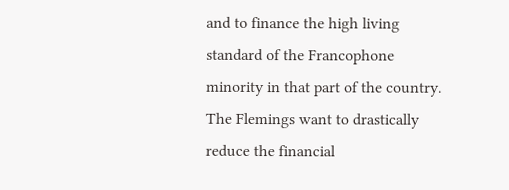and to finance the high living standard of the Francophone minority in that part of the country. The Flemings want to drastically reduce the financial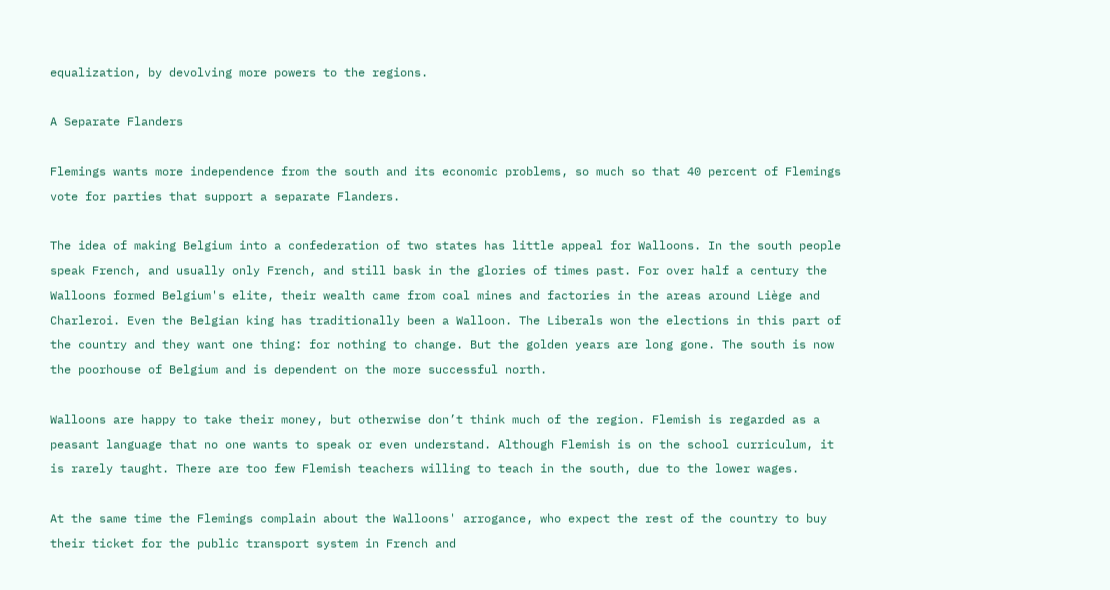equalization, by devolving more powers to the regions.

A Separate Flanders

Flemings wants more independence from the south and its economic problems, so much so that 40 percent of Flemings vote for parties that support a separate Flanders.

The idea of making Belgium into a confederation of two states has little appeal for Walloons. In the south people speak French, and usually only French, and still bask in the glories of times past. For over half a century the Walloons formed Belgium's elite, their wealth came from coal mines and factories in the areas around Liège and Charleroi. Even the Belgian king has traditionally been a Walloon. The Liberals won the elections in this part of the country and they want one thing: for nothing to change. But the golden years are long gone. The south is now the poorhouse of Belgium and is dependent on the more successful north.

Walloons are happy to take their money, but otherwise don’t think much of the region. Flemish is regarded as a peasant language that no one wants to speak or even understand. Although Flemish is on the school curriculum, it is rarely taught. There are too few Flemish teachers willing to teach in the south, due to the lower wages.

At the same time the Flemings complain about the Walloons' arrogance, who expect the rest of the country to buy their ticket for the public transport system in French and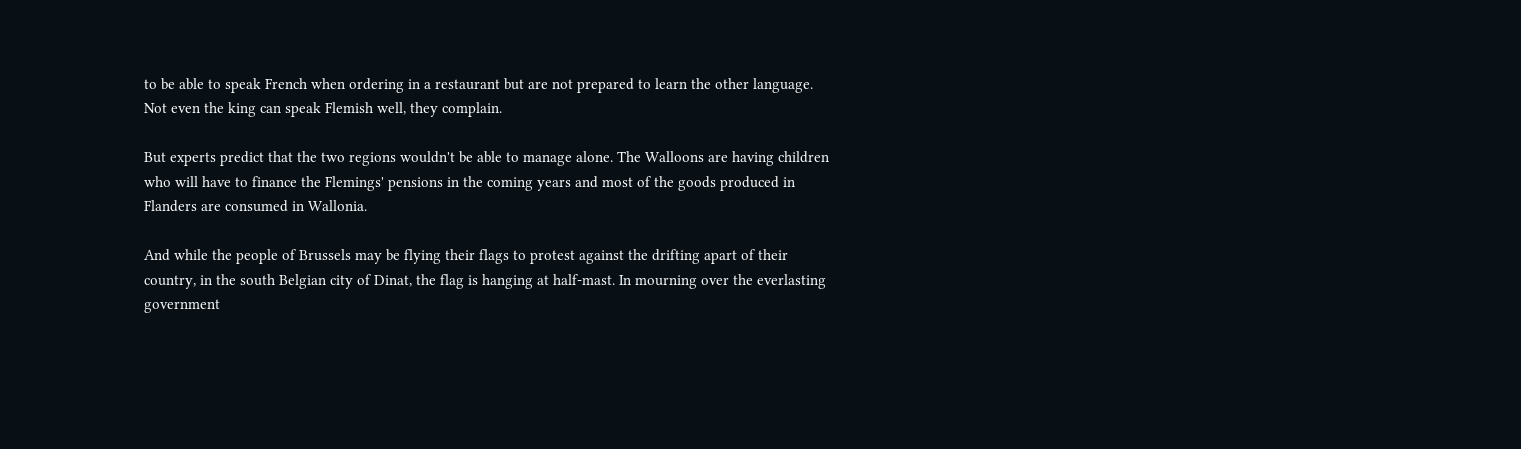to be able to speak French when ordering in a restaurant but are not prepared to learn the other language. Not even the king can speak Flemish well, they complain.

But experts predict that the two regions wouldn't be able to manage alone. The Walloons are having children who will have to finance the Flemings' pensions in the coming years and most of the goods produced in Flanders are consumed in Wallonia.

And while the people of Brussels may be flying their flags to protest against the drifting apart of their country, in the south Belgian city of Dinat, the flag is hanging at half-mast. In mourning over the everlasting government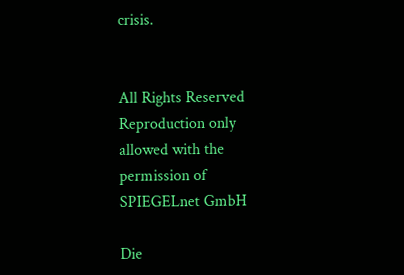crisis.


All Rights Reserved
Reproduction only allowed with the permission of SPIEGELnet GmbH

Die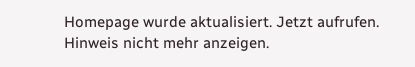Homepage wurde aktualisiert. Jetzt aufrufen.
Hinweis nicht mehr anzeigen.